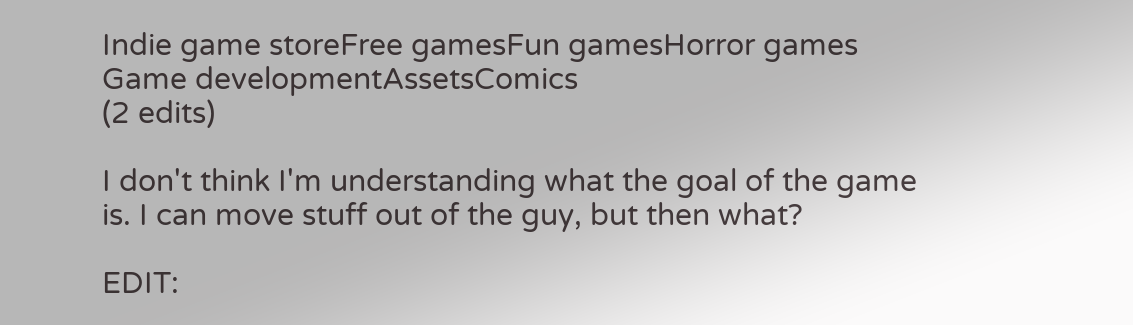Indie game storeFree gamesFun gamesHorror games
Game developmentAssetsComics
(2 edits)

I don't think I'm understanding what the goal of the game is. I can move stuff out of the guy, but then what?

EDIT: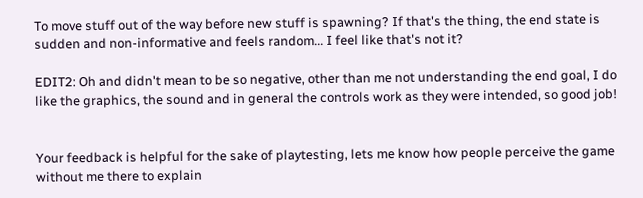To move stuff out of the way before new stuff is spawning? If that's the thing, the end state is sudden and non-informative and feels random... I feel like that's not it?

EDIT2: Oh and didn't mean to be so negative, other than me not understanding the end goal, I do like the graphics, the sound and in general the controls work as they were intended, so good job!


Your feedback is helpful for the sake of playtesting, lets me know how people perceive the game without me there to explain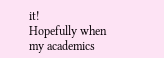it!
Hopefully when my academics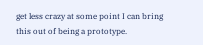get less crazy at some point I can bring this out of being a prototype.